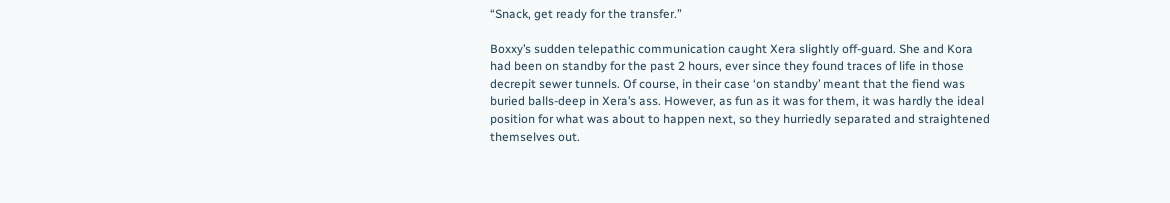“Snack, get ready for the transfer.”

Boxxy’s sudden telepathic communication caught Xera slightly off-guard. She and Kora had been on standby for the past 2 hours, ever since they found traces of life in those decrepit sewer tunnels. Of course, in their case ‘on standby’ meant that the fiend was buried balls-deep in Xera’s ass. However, as fun as it was for them, it was hardly the ideal position for what was about to happen next, so they hurriedly separated and straightened themselves out.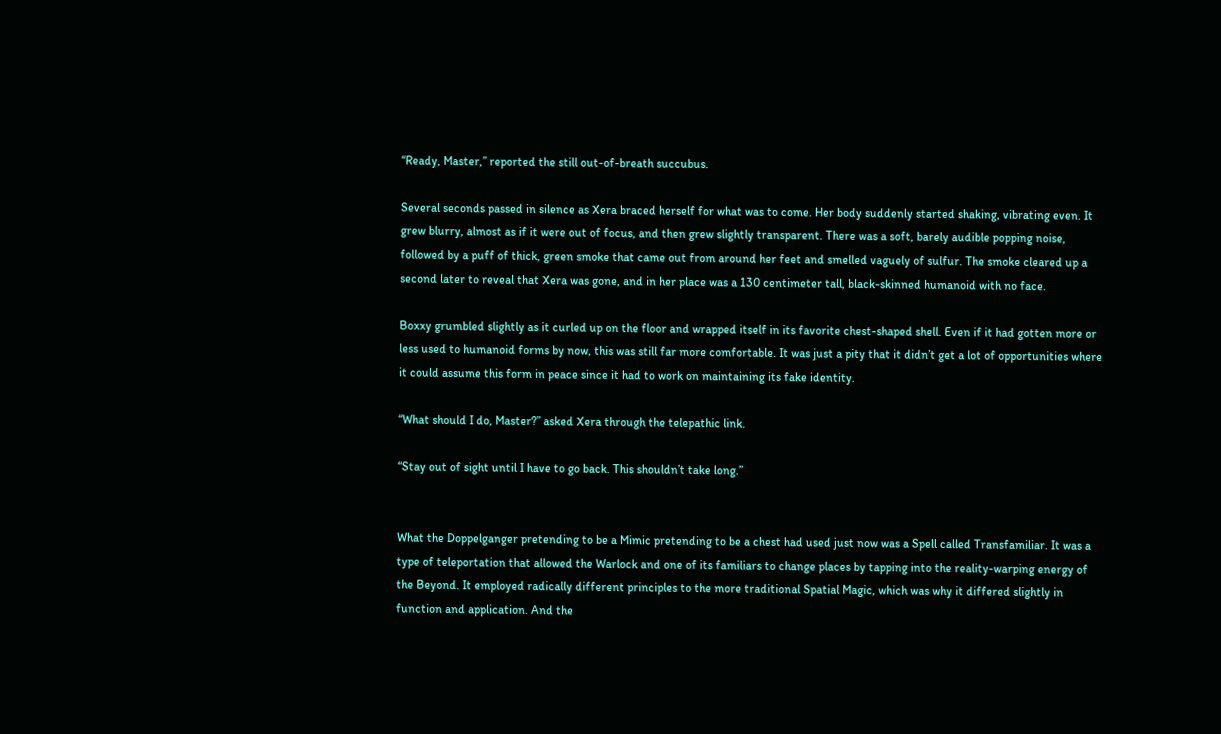“Ready, Master,” reported the still out-of-breath succubus.

Several seconds passed in silence as Xera braced herself for what was to come. Her body suddenly started shaking, vibrating even. It grew blurry, almost as if it were out of focus, and then grew slightly transparent. There was a soft, barely audible popping noise, followed by a puff of thick, green smoke that came out from around her feet and smelled vaguely of sulfur. The smoke cleared up a second later to reveal that Xera was gone, and in her place was a 130 centimeter tall, black-skinned humanoid with no face.

Boxxy grumbled slightly as it curled up on the floor and wrapped itself in its favorite chest-shaped shell. Even if it had gotten more or less used to humanoid forms by now, this was still far more comfortable. It was just a pity that it didn’t get a lot of opportunities where it could assume this form in peace since it had to work on maintaining its fake identity.

“What should I do, Master?” asked Xera through the telepathic link.

“Stay out of sight until I have to go back. This shouldn’t take long.”


What the Doppelganger pretending to be a Mimic pretending to be a chest had used just now was a Spell called Transfamiliar. It was a type of teleportation that allowed the Warlock and one of its familiars to change places by tapping into the reality-warping energy of the Beyond. It employed radically different principles to the more traditional Spatial Magic, which was why it differed slightly in function and application. And the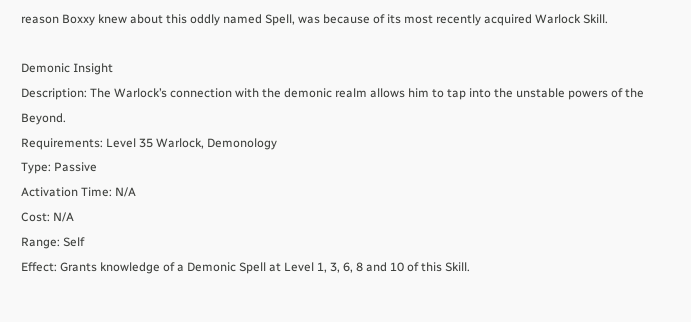reason Boxxy knew about this oddly named Spell, was because of its most recently acquired Warlock Skill.

Demonic Insight
Description: The Warlock’s connection with the demonic realm allows him to tap into the unstable powers of the Beyond.
Requirements: Level 35 Warlock, Demonology
Type: Passive
Activation Time: N/A
Cost: N/A
Range: Self
Effect: Grants knowledge of a Demonic Spell at Level 1, 3, 6, 8 and 10 of this Skill.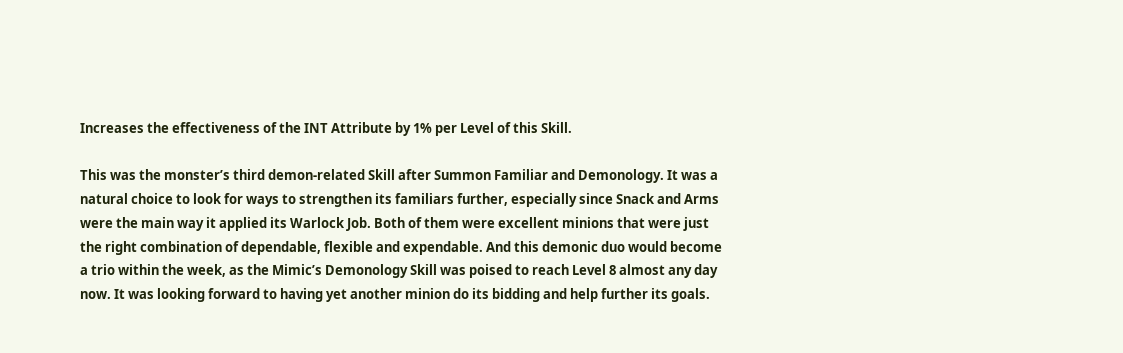Increases the effectiveness of the INT Attribute by 1% per Level of this Skill.

This was the monster’s third demon-related Skill after Summon Familiar and Demonology. It was a natural choice to look for ways to strengthen its familiars further, especially since Snack and Arms were the main way it applied its Warlock Job. Both of them were excellent minions that were just the right combination of dependable, flexible and expendable. And this demonic duo would become a trio within the week, as the Mimic’s Demonology Skill was poised to reach Level 8 almost any day now. It was looking forward to having yet another minion do its bidding and help further its goals.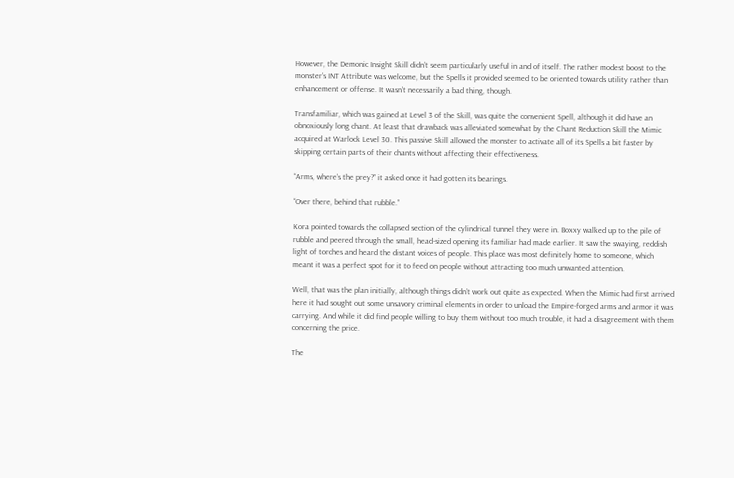However, the Demonic Insight Skill didn’t seem particularly useful in and of itself. The rather modest boost to the monster’s INT Attribute was welcome, but the Spells it provided seemed to be oriented towards utility rather than enhancement or offense. It wasn’t necessarily a bad thing, though.

Transfamiliar, which was gained at Level 3 of the Skill, was quite the convenient Spell, although it did have an obnoxiously long chant. At least that drawback was alleviated somewhat by the Chant Reduction Skill the Mimic acquired at Warlock Level 30. This passive Skill allowed the monster to activate all of its Spells a bit faster by skipping certain parts of their chants without affecting their effectiveness.

“Arms, where’s the prey?” it asked once it had gotten its bearings.

“Over there, behind that rubble.”

Kora pointed towards the collapsed section of the cylindrical tunnel they were in. Boxxy walked up to the pile of rubble and peered through the small, head-sized opening its familiar had made earlier. It saw the swaying, reddish light of torches and heard the distant voices of people. This place was most definitely home to someone, which meant it was a perfect spot for it to feed on people without attracting too much unwanted attention.

Well, that was the plan initially, although things didn’t work out quite as expected. When the Mimic had first arrived here it had sought out some unsavory criminal elements in order to unload the Empire-forged arms and armor it was carrying. And while it did find people willing to buy them without too much trouble, it had a disagreement with them concerning the price.

The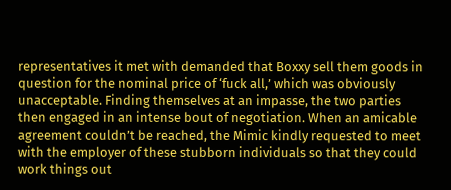representatives it met with demanded that Boxxy sell them goods in question for the nominal price of ‘fuck all,’ which was obviously unacceptable. Finding themselves at an impasse, the two parties then engaged in an intense bout of negotiation. When an amicable agreement couldn’t be reached, the Mimic kindly requested to meet with the employer of these stubborn individuals so that they could work things out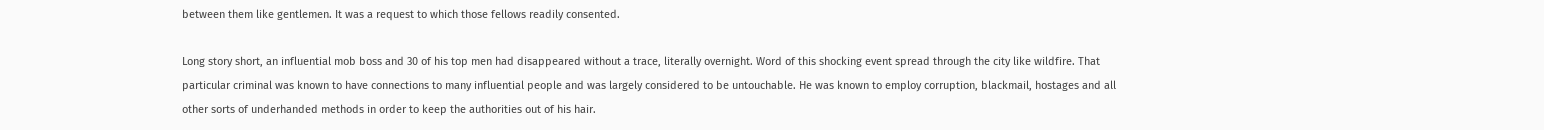between them like gentlemen. It was a request to which those fellows readily consented.

Long story short, an influential mob boss and 30 of his top men had disappeared without a trace, literally overnight. Word of this shocking event spread through the city like wildfire. That particular criminal was known to have connections to many influential people and was largely considered to be untouchable. He was known to employ corruption, blackmail, hostages and all other sorts of underhanded methods in order to keep the authorities out of his hair.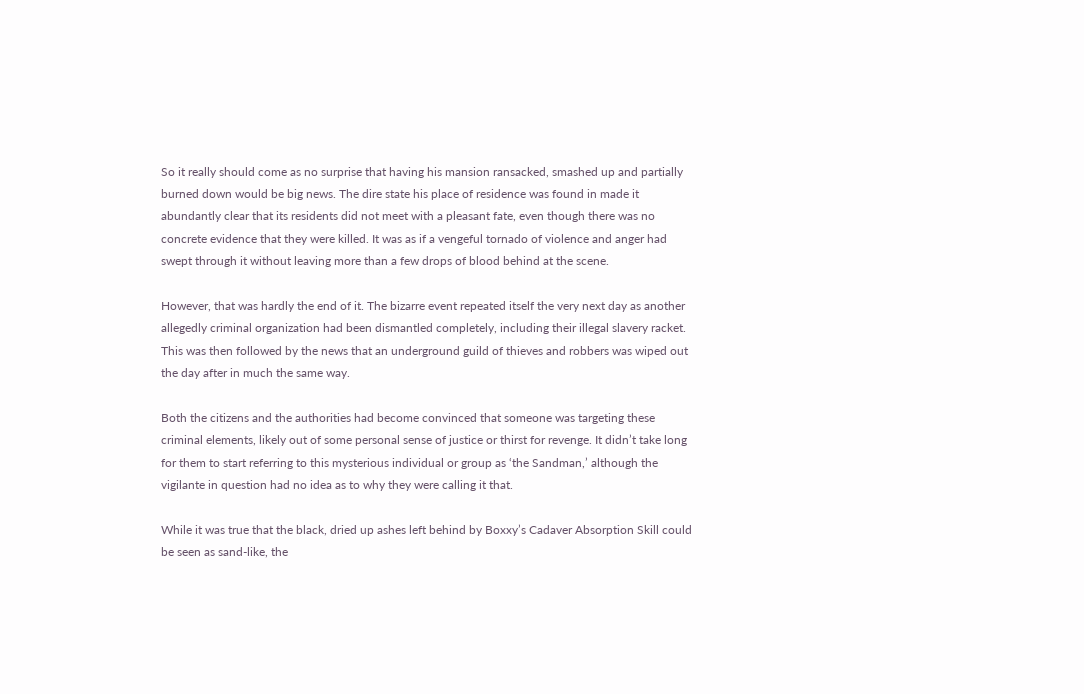So it really should come as no surprise that having his mansion ransacked, smashed up and partially burned down would be big news. The dire state his place of residence was found in made it abundantly clear that its residents did not meet with a pleasant fate, even though there was no concrete evidence that they were killed. It was as if a vengeful tornado of violence and anger had swept through it without leaving more than a few drops of blood behind at the scene.

However, that was hardly the end of it. The bizarre event repeated itself the very next day as another allegedly criminal organization had been dismantled completely, including their illegal slavery racket. This was then followed by the news that an underground guild of thieves and robbers was wiped out the day after in much the same way.

Both the citizens and the authorities had become convinced that someone was targeting these criminal elements, likely out of some personal sense of justice or thirst for revenge. It didn’t take long for them to start referring to this mysterious individual or group as ‘the Sandman,’ although the vigilante in question had no idea as to why they were calling it that.

While it was true that the black, dried up ashes left behind by Boxxy’s Cadaver Absorption Skill could be seen as sand-like, the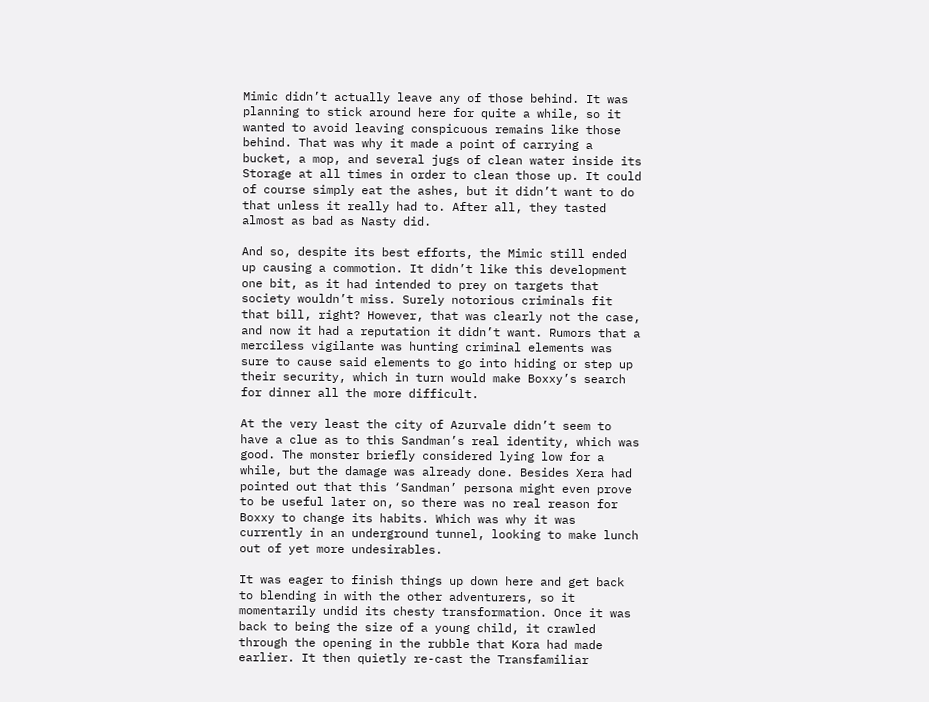Mimic didn’t actually leave any of those behind. It was planning to stick around here for quite a while, so it wanted to avoid leaving conspicuous remains like those behind. That was why it made a point of carrying a bucket, a mop, and several jugs of clean water inside its Storage at all times in order to clean those up. It could of course simply eat the ashes, but it didn’t want to do that unless it really had to. After all, they tasted almost as bad as Nasty did.

And so, despite its best efforts, the Mimic still ended up causing a commotion. It didn’t like this development one bit, as it had intended to prey on targets that society wouldn’t miss. Surely notorious criminals fit that bill, right? However, that was clearly not the case, and now it had a reputation it didn’t want. Rumors that a merciless vigilante was hunting criminal elements was sure to cause said elements to go into hiding or step up their security, which in turn would make Boxxy’s search for dinner all the more difficult.

At the very least the city of Azurvale didn’t seem to have a clue as to this Sandman’s real identity, which was good. The monster briefly considered lying low for a while, but the damage was already done. Besides Xera had pointed out that this ‘Sandman’ persona might even prove to be useful later on, so there was no real reason for Boxxy to change its habits. Which was why it was currently in an underground tunnel, looking to make lunch out of yet more undesirables.

It was eager to finish things up down here and get back to blending in with the other adventurers, so it momentarily undid its chesty transformation. Once it was back to being the size of a young child, it crawled through the opening in the rubble that Kora had made earlier. It then quietly re-cast the Transfamiliar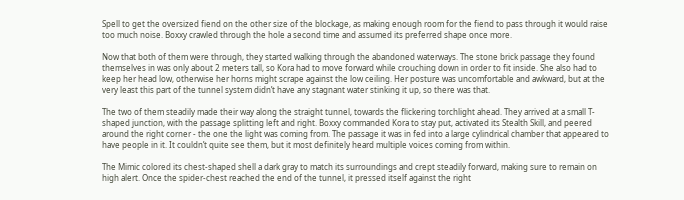Spell to get the oversized fiend on the other size of the blockage, as making enough room for the fiend to pass through it would raise too much noise. Boxxy crawled through the hole a second time and assumed its preferred shape once more.

Now that both of them were through, they started walking through the abandoned waterways. The stone brick passage they found themselves in was only about 2 meters tall, so Kora had to move forward while crouching down in order to fit inside. She also had to keep her head low, otherwise her horns might scrape against the low ceiling. Her posture was uncomfortable and awkward, but at the very least this part of the tunnel system didn’t have any stagnant water stinking it up, so there was that.

The two of them steadily made their way along the straight tunnel, towards the flickering torchlight ahead. They arrived at a small T-shaped junction, with the passage splitting left and right. Boxxy commanded Kora to stay put, activated its Stealth Skill, and peered around the right corner - the one the light was coming from. The passage it was in fed into a large cylindrical chamber that appeared to have people in it. It couldn’t quite see them, but it most definitely heard multiple voices coming from within.

The Mimic colored its chest-shaped shell a dark gray to match its surroundings and crept steadily forward, making sure to remain on high alert. Once the spider-chest reached the end of the tunnel, it pressed itself against the right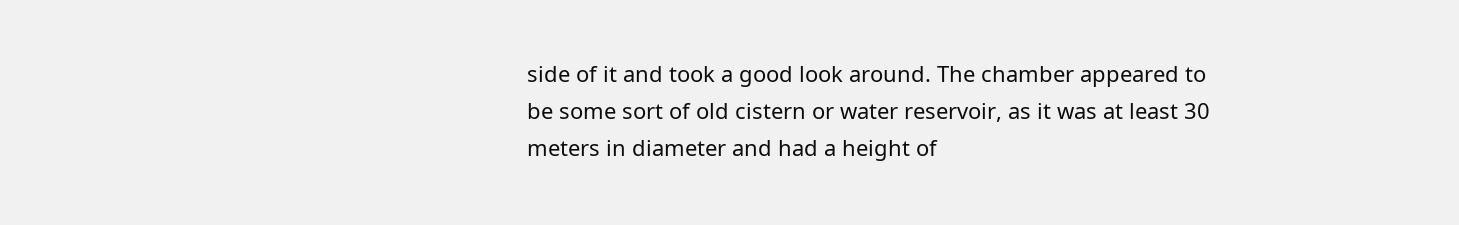side of it and took a good look around. The chamber appeared to be some sort of old cistern or water reservoir, as it was at least 30 meters in diameter and had a height of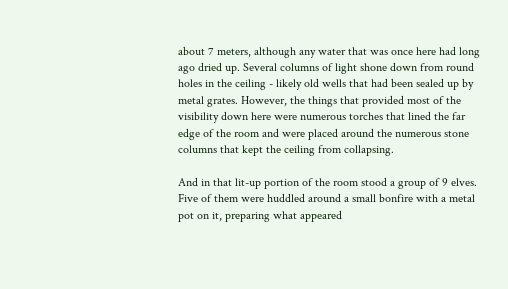about 7 meters, although any water that was once here had long ago dried up. Several columns of light shone down from round holes in the ceiling - likely old wells that had been sealed up by metal grates. However, the things that provided most of the visibility down here were numerous torches that lined the far edge of the room and were placed around the numerous stone columns that kept the ceiling from collapsing.

And in that lit-up portion of the room stood a group of 9 elves. Five of them were huddled around a small bonfire with a metal pot on it, preparing what appeared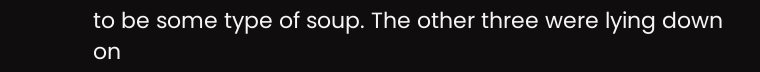to be some type of soup. The other three were lying down on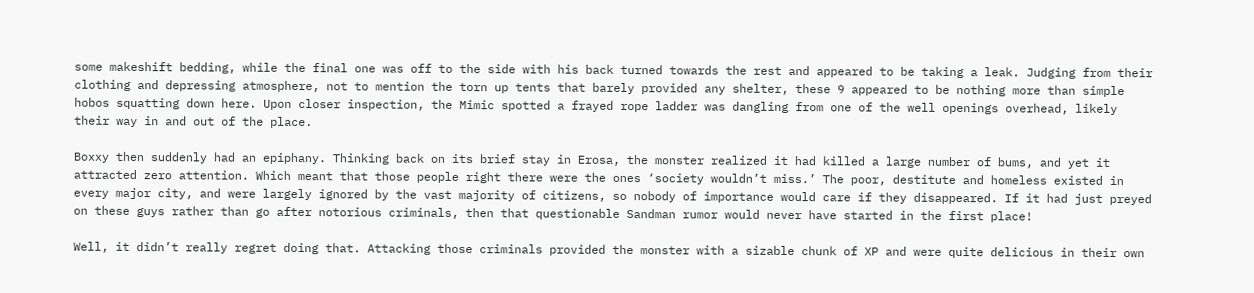some makeshift bedding, while the final one was off to the side with his back turned towards the rest and appeared to be taking a leak. Judging from their clothing and depressing atmosphere, not to mention the torn up tents that barely provided any shelter, these 9 appeared to be nothing more than simple hobos squatting down here. Upon closer inspection, the Mimic spotted a frayed rope ladder was dangling from one of the well openings overhead, likely their way in and out of the place.

Boxxy then suddenly had an epiphany. Thinking back on its brief stay in Erosa, the monster realized it had killed a large number of bums, and yet it attracted zero attention. Which meant that those people right there were the ones ‘society wouldn’t miss.’ The poor, destitute and homeless existed in every major city, and were largely ignored by the vast majority of citizens, so nobody of importance would care if they disappeared. If it had just preyed on these guys rather than go after notorious criminals, then that questionable Sandman rumor would never have started in the first place!

Well, it didn’t really regret doing that. Attacking those criminals provided the monster with a sizable chunk of XP and were quite delicious in their own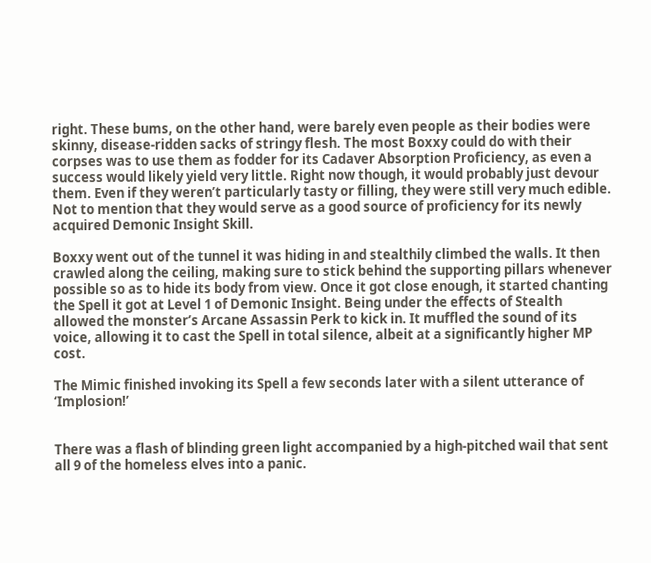right. These bums, on the other hand, were barely even people as their bodies were skinny, disease-ridden sacks of stringy flesh. The most Boxxy could do with their corpses was to use them as fodder for its Cadaver Absorption Proficiency, as even a success would likely yield very little. Right now though, it would probably just devour them. Even if they weren’t particularly tasty or filling, they were still very much edible. Not to mention that they would serve as a good source of proficiency for its newly acquired Demonic Insight Skill.

Boxxy went out of the tunnel it was hiding in and stealthily climbed the walls. It then crawled along the ceiling, making sure to stick behind the supporting pillars whenever possible so as to hide its body from view. Once it got close enough, it started chanting the Spell it got at Level 1 of Demonic Insight. Being under the effects of Stealth allowed the monster’s Arcane Assassin Perk to kick in. It muffled the sound of its voice, allowing it to cast the Spell in total silence, albeit at a significantly higher MP cost.

The Mimic finished invoking its Spell a few seconds later with a silent utterance of ‘Implosion!’


There was a flash of blinding green light accompanied by a high-pitched wail that sent all 9 of the homeless elves into a panic.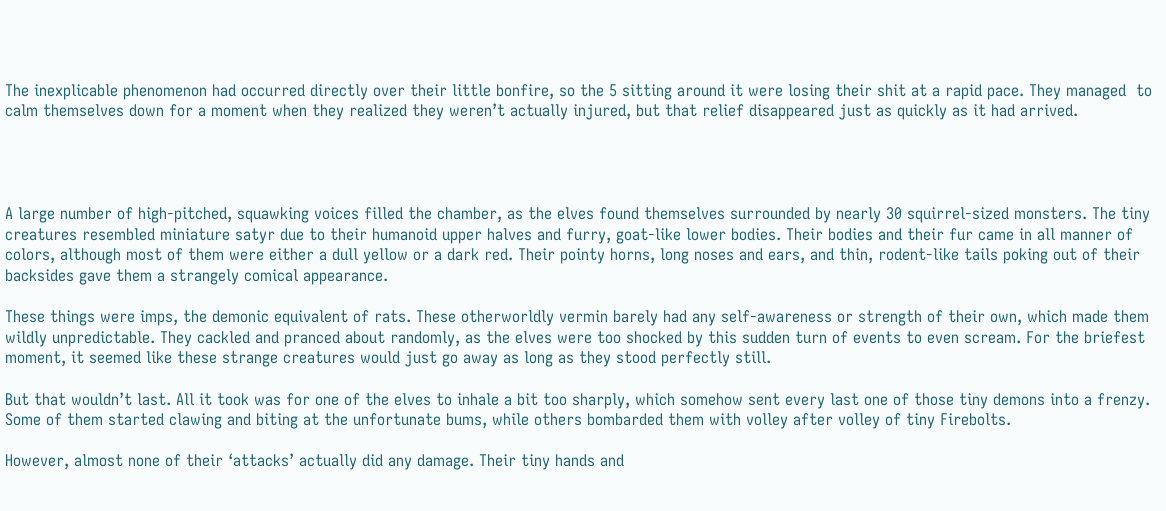The inexplicable phenomenon had occurred directly over their little bonfire, so the 5 sitting around it were losing their shit at a rapid pace. They managed  to calm themselves down for a moment when they realized they weren’t actually injured, but that relief disappeared just as quickly as it had arrived.




A large number of high-pitched, squawking voices filled the chamber, as the elves found themselves surrounded by nearly 30 squirrel-sized monsters. The tiny creatures resembled miniature satyr due to their humanoid upper halves and furry, goat-like lower bodies. Their bodies and their fur came in all manner of colors, although most of them were either a dull yellow or a dark red. Their pointy horns, long noses and ears, and thin, rodent-like tails poking out of their backsides gave them a strangely comical appearance.

These things were imps, the demonic equivalent of rats. These otherworldly vermin barely had any self-awareness or strength of their own, which made them wildly unpredictable. They cackled and pranced about randomly, as the elves were too shocked by this sudden turn of events to even scream. For the briefest moment, it seemed like these strange creatures would just go away as long as they stood perfectly still.

But that wouldn’t last. All it took was for one of the elves to inhale a bit too sharply, which somehow sent every last one of those tiny demons into a frenzy. Some of them started clawing and biting at the unfortunate bums, while others bombarded them with volley after volley of tiny Firebolts.

However, almost none of their ‘attacks’ actually did any damage. Their tiny hands and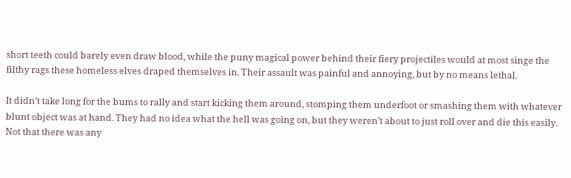short teeth could barely even draw blood, while the puny magical power behind their fiery projectiles would at most singe the filthy rags these homeless elves draped themselves in. Their assault was painful and annoying, but by no means lethal.

It didn’t take long for the bums to rally and start kicking them around, stomping them underfoot or smashing them with whatever blunt object was at hand. They had no idea what the hell was going on, but they weren’t about to just roll over and die this easily. Not that there was any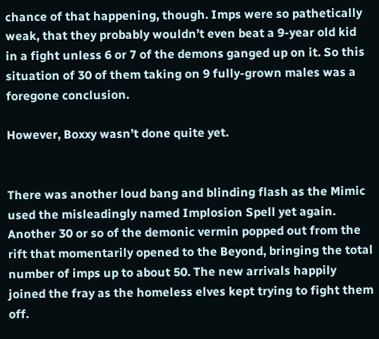chance of that happening, though. Imps were so pathetically weak, that they probably wouldn’t even beat a 9-year old kid in a fight unless 6 or 7 of the demons ganged up on it. So this situation of 30 of them taking on 9 fully-grown males was a foregone conclusion.

However, Boxxy wasn’t done quite yet.


There was another loud bang and blinding flash as the Mimic used the misleadingly named Implosion Spell yet again. Another 30 or so of the demonic vermin popped out from the rift that momentarily opened to the Beyond, bringing the total number of imps up to about 50. The new arrivals happily joined the fray as the homeless elves kept trying to fight them off.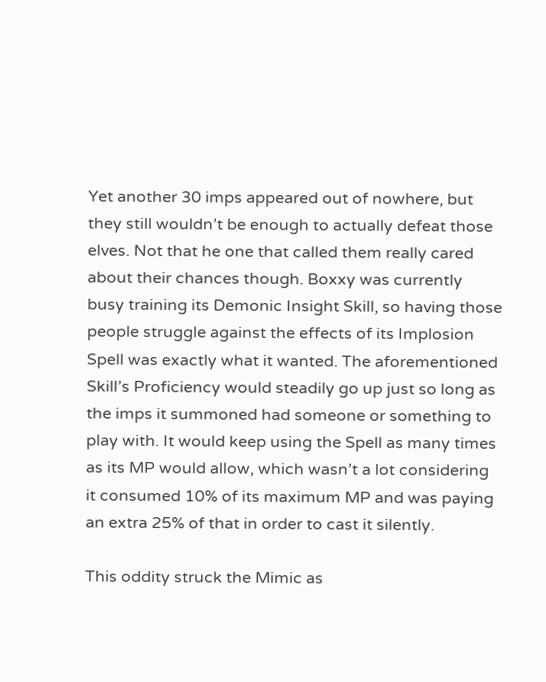Yet another 30 imps appeared out of nowhere, but they still wouldn’t be enough to actually defeat those elves. Not that he one that called them really cared about their chances though. Boxxy was currently busy training its Demonic Insight Skill, so having those people struggle against the effects of its Implosion Spell was exactly what it wanted. The aforementioned Skill’s Proficiency would steadily go up just so long as the imps it summoned had someone or something to play with. It would keep using the Spell as many times as its MP would allow, which wasn’t a lot considering it consumed 10% of its maximum MP and was paying an extra 25% of that in order to cast it silently.

This oddity struck the Mimic as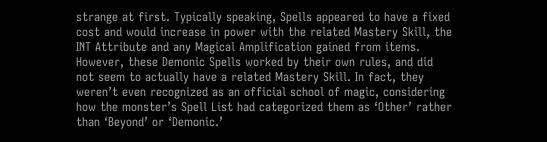strange at first. Typically speaking, Spells appeared to have a fixed cost and would increase in power with the related Mastery Skill, the INT Attribute and any Magical Amplification gained from items. However, these Demonic Spells worked by their own rules, and did not seem to actually have a related Mastery Skill. In fact, they weren’t even recognized as an official school of magic, considering how the monster’s Spell List had categorized them as ‘Other’ rather than ‘Beyond’ or ‘Demonic.’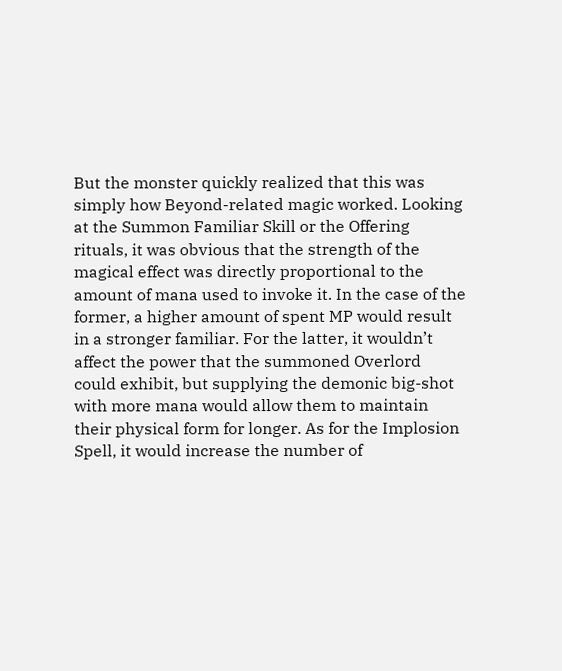But the monster quickly realized that this was simply how Beyond-related magic worked. Looking at the Summon Familiar Skill or the Offering rituals, it was obvious that the strength of the magical effect was directly proportional to the amount of mana used to invoke it. In the case of the former, a higher amount of spent MP would result in a stronger familiar. For the latter, it wouldn’t affect the power that the summoned Overlord could exhibit, but supplying the demonic big-shot with more mana would allow them to maintain their physical form for longer. As for the Implosion Spell, it would increase the number of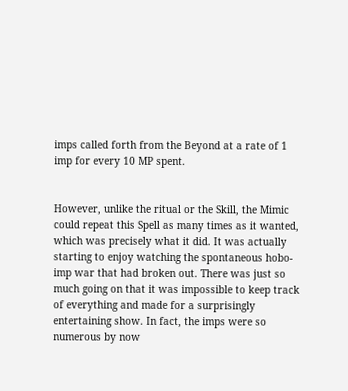imps called forth from the Beyond at a rate of 1 imp for every 10 MP spent.


However, unlike the ritual or the Skill, the Mimic could repeat this Spell as many times as it wanted, which was precisely what it did. It was actually starting to enjoy watching the spontaneous hobo-imp war that had broken out. There was just so much going on that it was impossible to keep track of everything and made for a surprisingly entertaining show. In fact, the imps were so numerous by now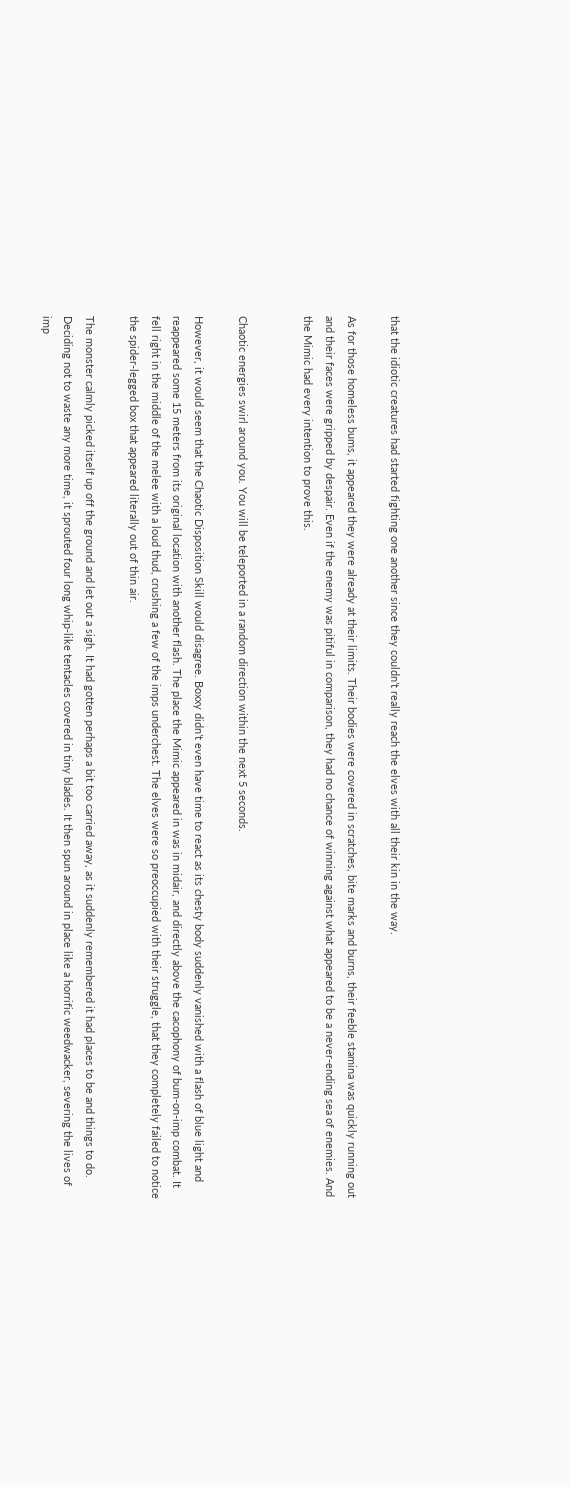that the idiotic creatures had started fighting one another since they couldn’t really reach the elves with all their kin in the way.

As for those homeless bums, it appeared they were already at their limits. Their bodies were covered in scratches, bite marks and burns, their feeble stamina was quickly running out and their faces were gripped by despair. Even if the enemy was pitiful in comparison, they had no chance of winning against what appeared to be a never-ending sea of enemies. And the Mimic had every intention to prove this.


Chaotic energies swirl around you. You will be teleported in a random direction within the next 5 seconds.

However, it would seem that the Chaotic Disposition Skill would disagree. Boxxy didn’t even have time to react as its chesty body suddenly vanished with a flash of blue light and reappeared some 15 meters from its original location with another flash. The place the Mimic appeared in was in midair, and directly above the cacophony of bum-on-imp combat. It fell right in the middle of the melee with a loud thud, crushing a few of the imps underchest. The elves were so preoccupied with their struggle, that they completely failed to notice the spider-legged box that appeared literally out of thin air.

The monster calmly picked itself up off the ground and let out a sigh. It had gotten perhaps a bit too carried away, as it suddenly remembered it had places to be and things to do. Deciding not to waste any more time, it sprouted four long whip-like tentacles covered in tiny blades. It then spun around in place like a horrific weedwacker, severing the lives of imp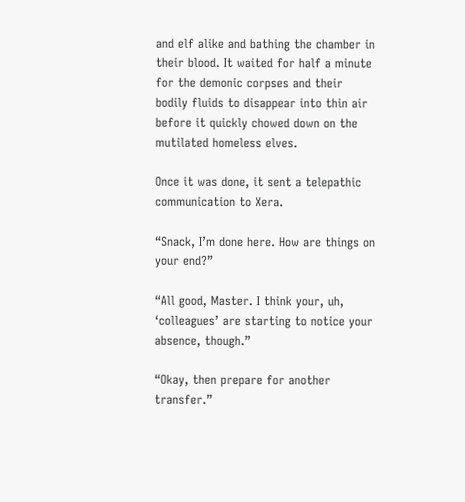and elf alike and bathing the chamber in their blood. It waited for half a minute for the demonic corpses and their bodily fluids to disappear into thin air before it quickly chowed down on the mutilated homeless elves.

Once it was done, it sent a telepathic communication to Xera.

“Snack, I’m done here. How are things on your end?”

“All good, Master. I think your, uh, ‘colleagues’ are starting to notice your absence, though.”

“Okay, then prepare for another transfer.”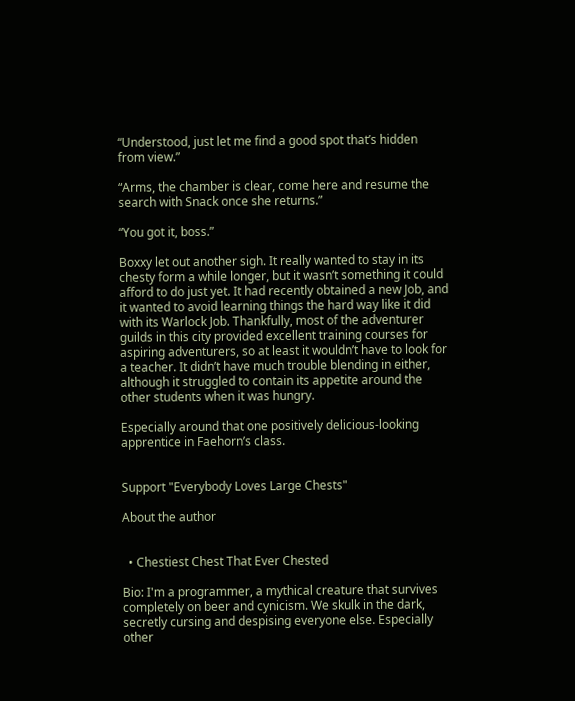“Understood, just let me find a good spot that’s hidden from view.”

“Arms, the chamber is clear, come here and resume the search with Snack once she returns.”

“You got it, boss.”

Boxxy let out another sigh. It really wanted to stay in its chesty form a while longer, but it wasn’t something it could afford to do just yet. It had recently obtained a new Job, and it wanted to avoid learning things the hard way like it did with its Warlock Job. Thankfully, most of the adventurer guilds in this city provided excellent training courses for aspiring adventurers, so at least it wouldn’t have to look for a teacher. It didn’t have much trouble blending in either, although it struggled to contain its appetite around the other students when it was hungry.

Especially around that one positively delicious-looking apprentice in Faehorn’s class.


Support "Everybody Loves Large Chests"

About the author


  • Chestiest Chest That Ever Chested

Bio: I'm a programmer, a mythical creature that survives completely on beer and cynicism. We skulk in the dark, secretly cursing and despising everyone else. Especially other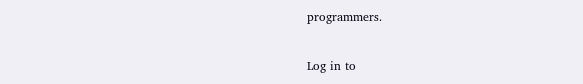programmers.

Log in to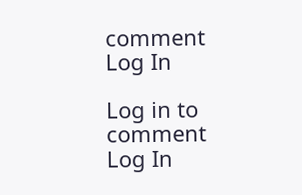comment
Log In

Log in to comment
Log In